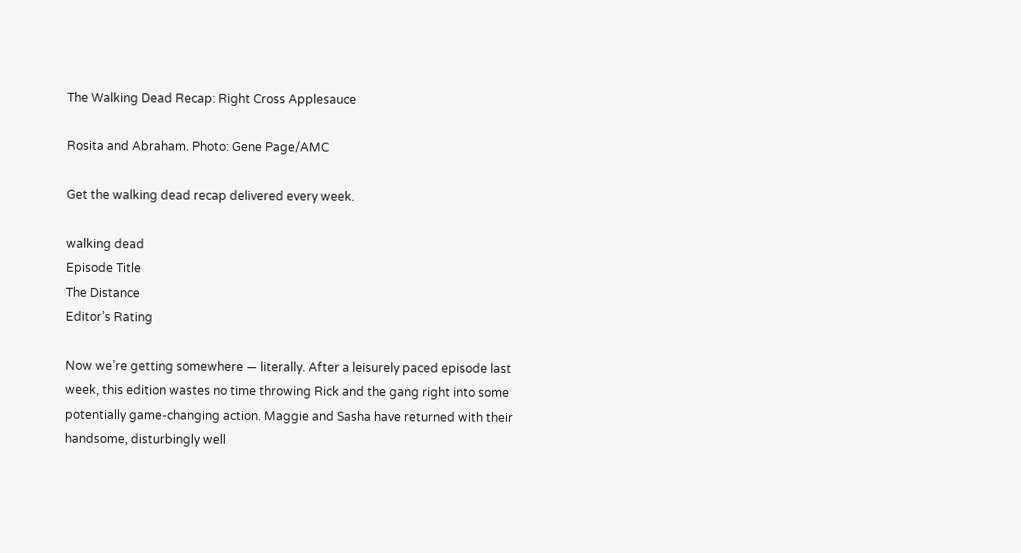The Walking Dead Recap: Right Cross Applesauce

Rosita and Abraham. Photo: Gene Page/AMC

Get the walking dead recap delivered every week.

walking dead
Episode Title
The Distance
Editor’s Rating

Now we’re getting somewhere — literally. After a leisurely paced episode last week, this edition wastes no time throwing Rick and the gang right into some potentially game-changing action. Maggie and Sasha have returned with their handsome, disturbingly well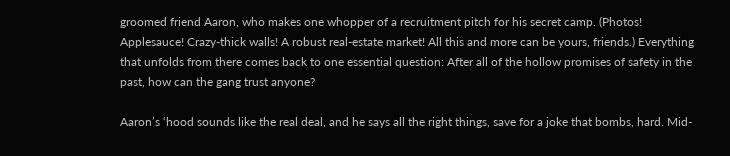groomed friend Aaron, who makes one whopper of a recruitment pitch for his secret camp. (Photos! Applesauce! Crazy-thick walls! A robust real-estate market! All this and more can be yours, friends.) Everything that unfolds from there comes back to one essential question: After all of the hollow promises of safety in the past, how can the gang trust anyone?

Aaron’s ‘hood sounds like the real deal, and he says all the right things, save for a joke that bombs, hard. Mid-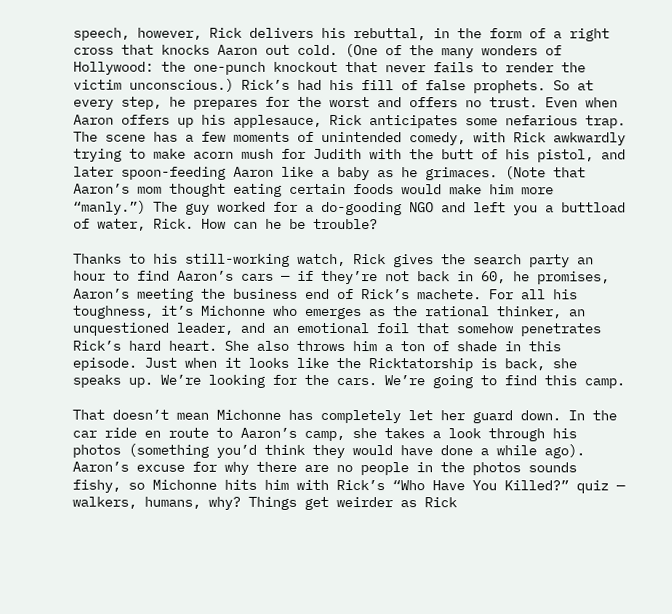speech, however, Rick delivers his rebuttal, in the form of a right cross that knocks Aaron out cold. (One of the many wonders of Hollywood: the one-punch knockout that never fails to render the victim unconscious.) Rick’s had his fill of false prophets. So at every step, he prepares for the worst and offers no trust. Even when Aaron offers up his applesauce, Rick anticipates some nefarious trap. The scene has a few moments of unintended comedy, with Rick awkwardly trying to make acorn mush for Judith with the butt of his pistol, and later spoon-feeding Aaron like a baby as he grimaces. (Note that Aaron’s mom thought eating certain foods would make him more “manly.”) The guy worked for a do-gooding NGO and left you a buttload of water, Rick. How can he be trouble?

Thanks to his still-working watch, Rick gives the search party an hour to find Aaron’s cars — if they’re not back in 60, he promises, Aaron’s meeting the business end of Rick’s machete. For all his toughness, it’s Michonne who emerges as the rational thinker, an unquestioned leader, and an emotional foil that somehow penetrates Rick’s hard heart. She also throws him a ton of shade in this episode. Just when it looks like the Ricktatorship is back, she speaks up. We’re looking for the cars. We’re going to find this camp.

That doesn’t mean Michonne has completely let her guard down. In the car ride en route to Aaron’s camp, she takes a look through his photos (something you’d think they would have done a while ago). Aaron’s excuse for why there are no people in the photos sounds fishy, so Michonne hits him with Rick’s “Who Have You Killed?” quiz — walkers, humans, why? Things get weirder as Rick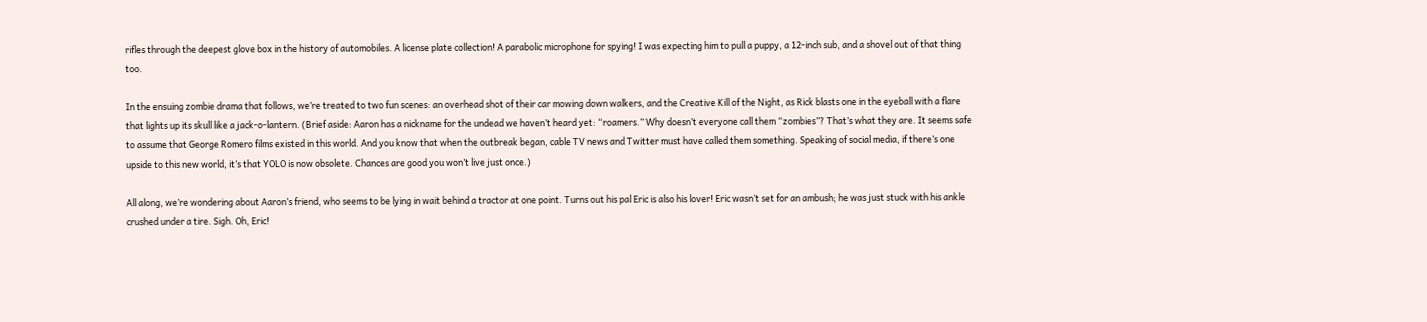rifles through the deepest glove box in the history of automobiles. A license plate collection! A parabolic microphone for spying! I was expecting him to pull a puppy, a 12-inch sub, and a shovel out of that thing too.

In the ensuing zombie drama that follows, we’re treated to two fun scenes: an overhead shot of their car mowing down walkers, and the Creative Kill of the Night, as Rick blasts one in the eyeball with a flare that lights up its skull like a jack-o-lantern. (Brief aside: Aaron has a nickname for the undead we haven’t heard yet: “roamers.” Why doesn’t everyone call them “zombies”? That’s what they are. It seems safe to assume that George Romero films existed in this world. And you know that when the outbreak began, cable TV news and Twitter must have called them something. Speaking of social media, if there’s one upside to this new world, it’s that YOLO is now obsolete. Chances are good you won’t live just once.)

All along, we’re wondering about Aaron’s friend, who seems to be lying in wait behind a tractor at one point. Turns out his pal Eric is also his lover! Eric wasn’t set for an ambush; he was just stuck with his ankle crushed under a tire. Sigh. Oh, Eric!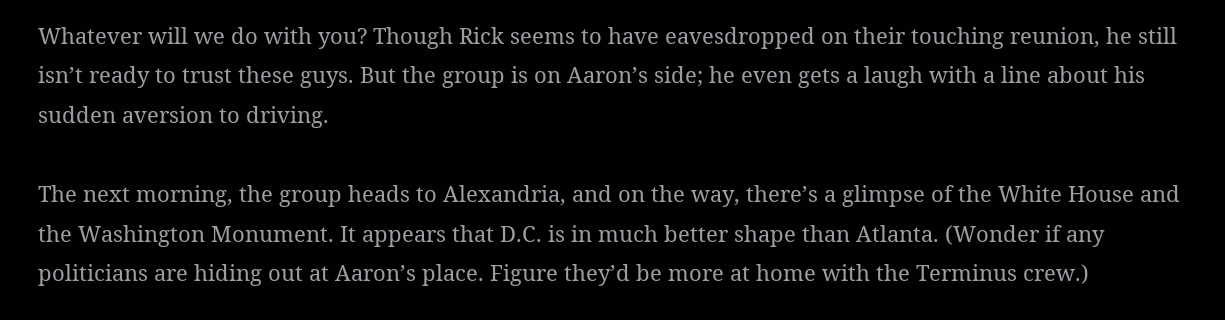Whatever will we do with you? Though Rick seems to have eavesdropped on their touching reunion, he still isn’t ready to trust these guys. But the group is on Aaron’s side; he even gets a laugh with a line about his sudden aversion to driving.

The next morning, the group heads to Alexandria, and on the way, there’s a glimpse of the White House and the Washington Monument. It appears that D.C. is in much better shape than Atlanta. (Wonder if any politicians are hiding out at Aaron’s place. Figure they’d be more at home with the Terminus crew.)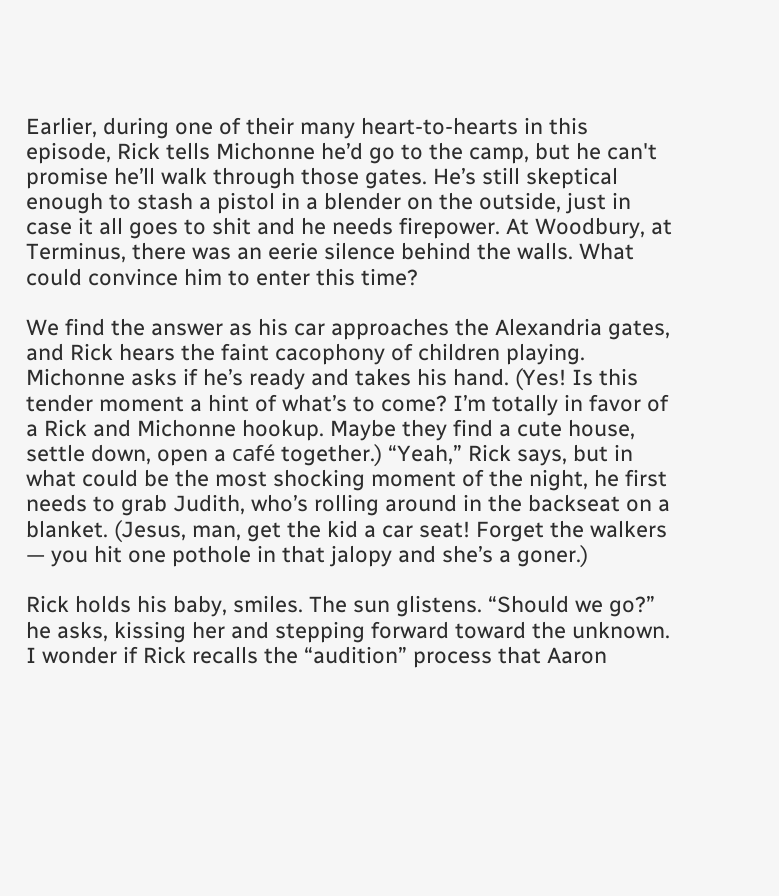Earlier, during one of their many heart-to-hearts in this episode, Rick tells Michonne he’d go to the camp, but he can't promise he’ll walk through those gates. He’s still skeptical enough to stash a pistol in a blender on the outside, just in case it all goes to shit and he needs firepower. At Woodbury, at Terminus, there was an eerie silence behind the walls. What could convince him to enter this time?

We find the answer as his car approaches the Alexandria gates, and Rick hears the faint cacophony of children playing. Michonne asks if he’s ready and takes his hand. (Yes! Is this tender moment a hint of what’s to come? I’m totally in favor of a Rick and Michonne hookup. Maybe they find a cute house, settle down, open a café together.) “Yeah,” Rick says, but in what could be the most shocking moment of the night, he first needs to grab Judith, who’s rolling around in the backseat on a blanket. (Jesus, man, get the kid a car seat! Forget the walkers — you hit one pothole in that jalopy and she’s a goner.)

Rick holds his baby, smiles. The sun glistens. “Should we go?” he asks, kissing her and stepping forward toward the unknown. I wonder if Rick recalls the “audition” process that Aaron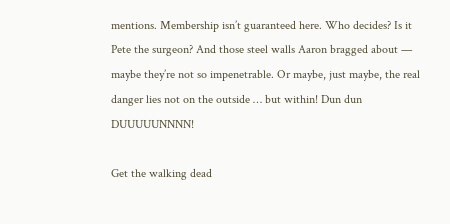mentions. Membership isn’t guaranteed here. Who decides? Is it Pete the surgeon? And those steel walls Aaron bragged about — maybe they’re not so impenetrable. Or maybe, just maybe, the real danger lies not on the outside … but within! Dun dun DUUUUUNNNN!

Get the walking dead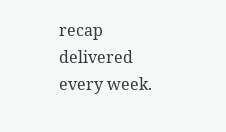recap delivered every week.